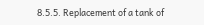8.5.5. Replacement of a tank of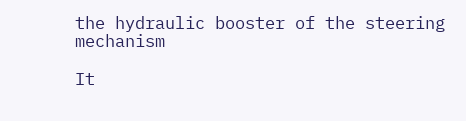the hydraulic booster of the steering mechanism

It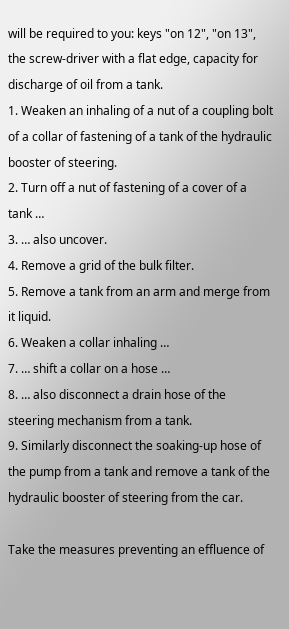will be required to you: keys "on 12", "on 13", the screw-driver with a flat edge, capacity for discharge of oil from a tank.
1. Weaken an inhaling of a nut of a coupling bolt of a collar of fastening of a tank of the hydraulic booster of steering.
2. Turn off a nut of fastening of a cover of a tank …
3. … also uncover.
4. Remove a grid of the bulk filter.
5. Remove a tank from an arm and merge from it liquid.
6. Weaken a collar inhaling …
7. … shift a collar on a hose …
8. … also disconnect a drain hose of the steering mechanism from a tank.
9. Similarly disconnect the soaking-up hose of the pump from a tank and remove a tank of the hydraulic booster of steering from the car.

Take the measures preventing an effluence of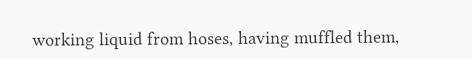working liquid from hoses, having muffled them,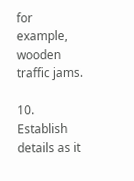for example, wooden traffic jams.

10. Establish details as it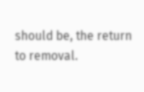should be, the return to removal.